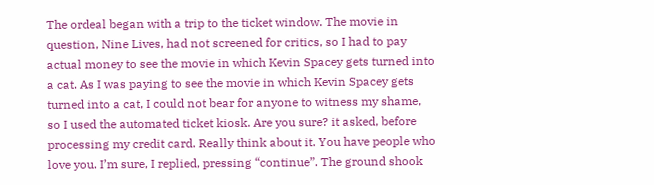The ordeal began with a trip to the ticket window. The movie in question, Nine Lives, had not screened for critics, so I had to pay actual money to see the movie in which Kevin Spacey gets turned into a cat. As I was paying to see the movie in which Kevin Spacey gets turned into a cat, I could not bear for anyone to witness my shame, so I used the automated ticket kiosk. Are you sure? it asked, before processing my credit card. Really think about it. You have people who love you. I’m sure, I replied, pressing “continue”. The ground shook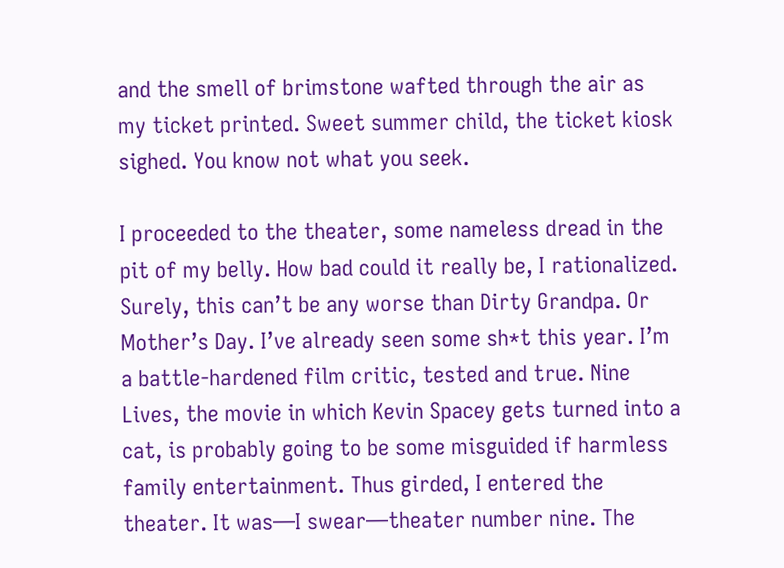and the smell of brimstone wafted through the air as my ticket printed. Sweet summer child, the ticket kiosk sighed. You know not what you seek.

I proceeded to the theater, some nameless dread in the pit of my belly. How bad could it really be, I rationalized. Surely, this can’t be any worse than Dirty Grandpa. Or Mother’s Day. I’ve already seen some sh*t this year. I’m a battle-hardened film critic, tested and true. Nine Lives, the movie in which Kevin Spacey gets turned into a cat, is probably going to be some misguided if harmless family entertainment. Thus girded, I entered the theater. It was—I swear—theater number nine. The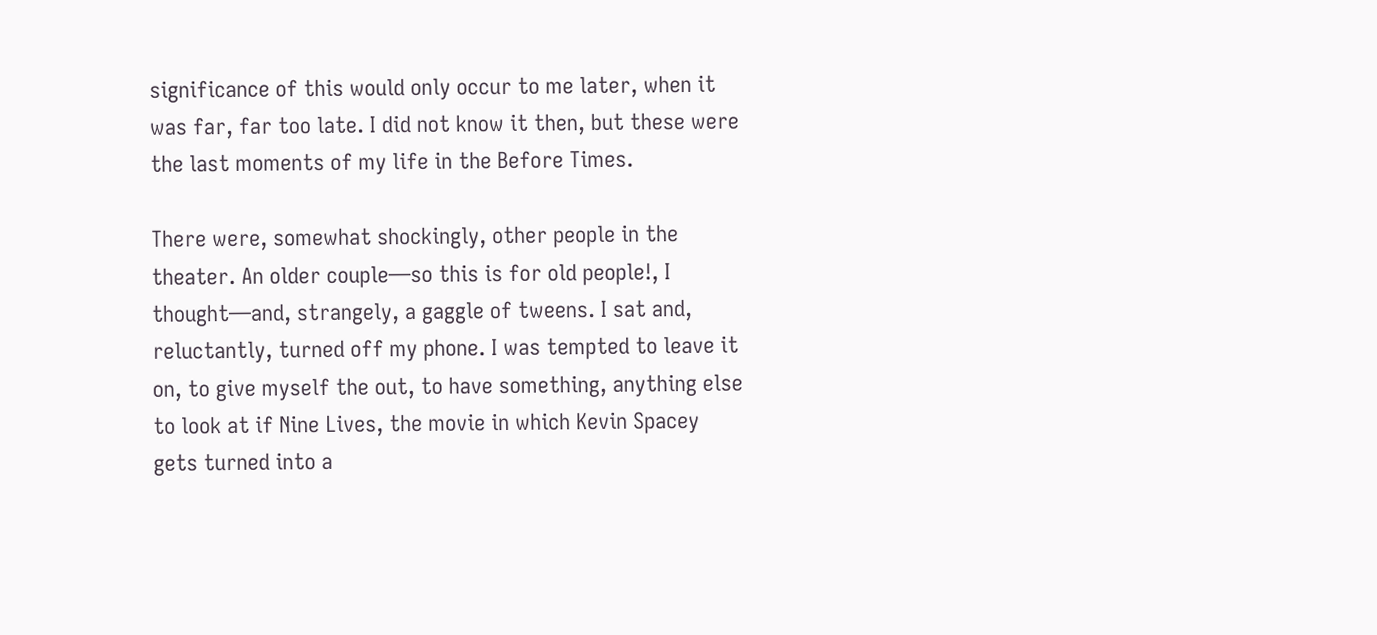significance of this would only occur to me later, when it was far, far too late. I did not know it then, but these were the last moments of my life in the Before Times.

There were, somewhat shockingly, other people in the theater. An older couple—so this is for old people!, I thought—and, strangely, a gaggle of tweens. I sat and, reluctantly, turned off my phone. I was tempted to leave it on, to give myself the out, to have something, anything else to look at if Nine Lives, the movie in which Kevin Spacey gets turned into a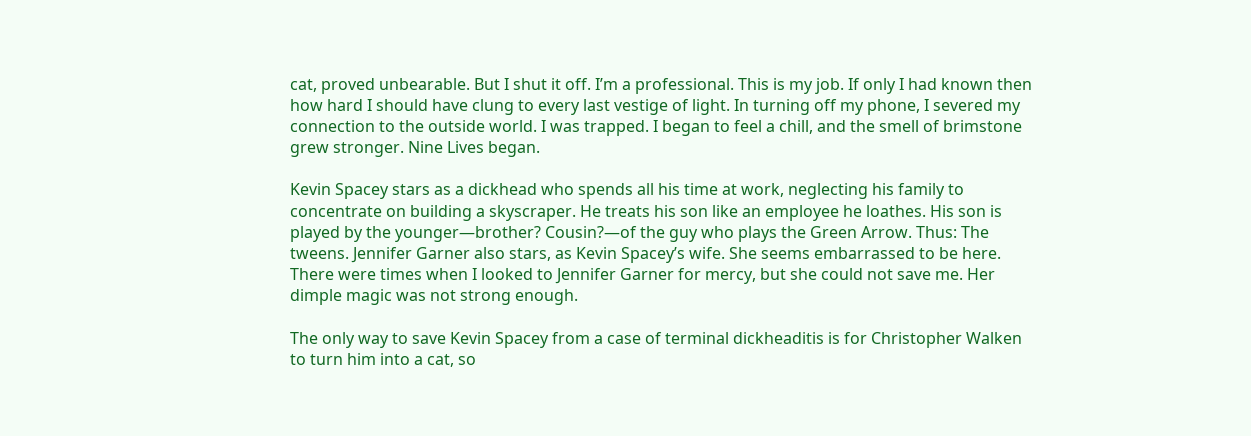cat, proved unbearable. But I shut it off. I’m a professional. This is my job. If only I had known then how hard I should have clung to every last vestige of light. In turning off my phone, I severed my connection to the outside world. I was trapped. I began to feel a chill, and the smell of brimstone grew stronger. Nine Lives began.

Kevin Spacey stars as a dickhead who spends all his time at work, neglecting his family to concentrate on building a skyscraper. He treats his son like an employee he loathes. His son is played by the younger—brother? Cousin?—of the guy who plays the Green Arrow. Thus: The tweens. Jennifer Garner also stars, as Kevin Spacey’s wife. She seems embarrassed to be here. There were times when I looked to Jennifer Garner for mercy, but she could not save me. Her dimple magic was not strong enough.

The only way to save Kevin Spacey from a case of terminal dickheaditis is for Christopher Walken to turn him into a cat, so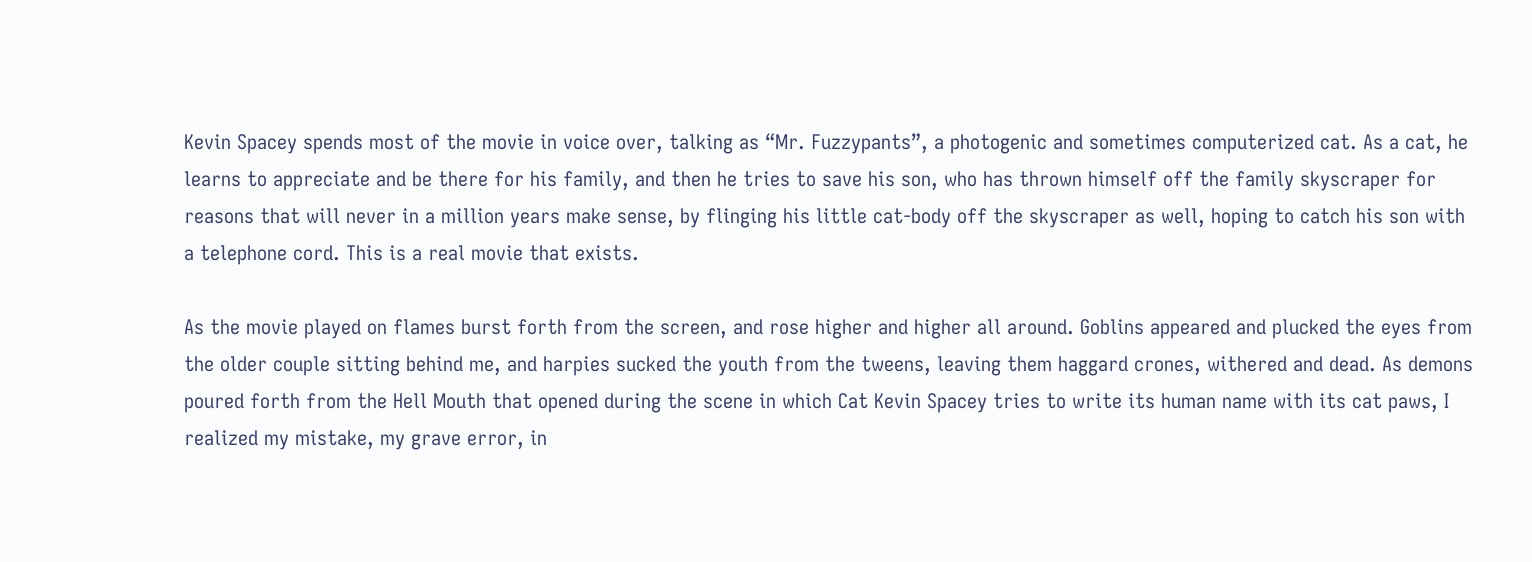Kevin Spacey spends most of the movie in voice over, talking as “Mr. Fuzzypants”, a photogenic and sometimes computerized cat. As a cat, he learns to appreciate and be there for his family, and then he tries to save his son, who has thrown himself off the family skyscraper for reasons that will never in a million years make sense, by flinging his little cat-body off the skyscraper as well, hoping to catch his son with a telephone cord. This is a real movie that exists.

As the movie played on flames burst forth from the screen, and rose higher and higher all around. Goblins appeared and plucked the eyes from the older couple sitting behind me, and harpies sucked the youth from the tweens, leaving them haggard crones, withered and dead. As demons poured forth from the Hell Mouth that opened during the scene in which Cat Kevin Spacey tries to write its human name with its cat paws, I realized my mistake, my grave error, in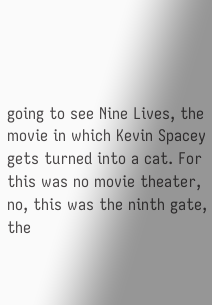going to see Nine Lives, the movie in which Kevin Spacey gets turned into a cat. For this was no movie theater, no, this was the ninth gate, the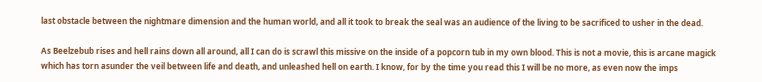last obstacle between the nightmare dimension and the human world, and all it took to break the seal was an audience of the living to be sacrificed to usher in the dead.

As Beelzebub rises and hell rains down all around, all I can do is scrawl this missive on the inside of a popcorn tub in my own blood. This is not a movie, this is arcane magick which has torn asunder the veil between life and death, and unleashed hell on earth. I know, for by the time you read this I will be no more, as even now the imps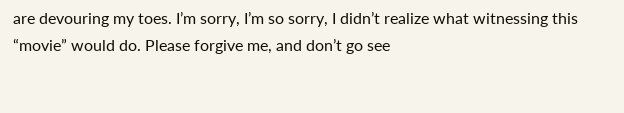are devouring my toes. I’m sorry, I’m so sorry, I didn’t realize what witnessing this “movie” would do. Please forgive me, and don’t go see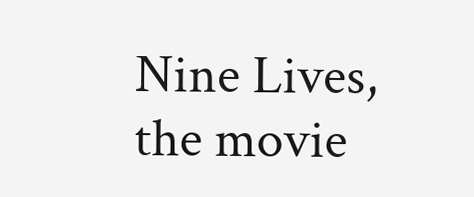Nine Lives, the movie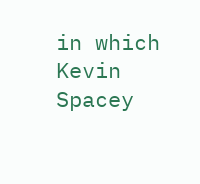in which Kevin Spacey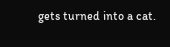gets turned into a cat.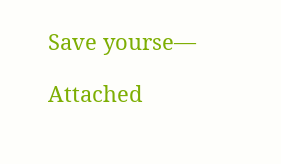Save yourse—

Attached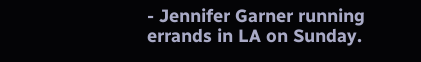- Jennifer Garner running errands in LA on Sunday.